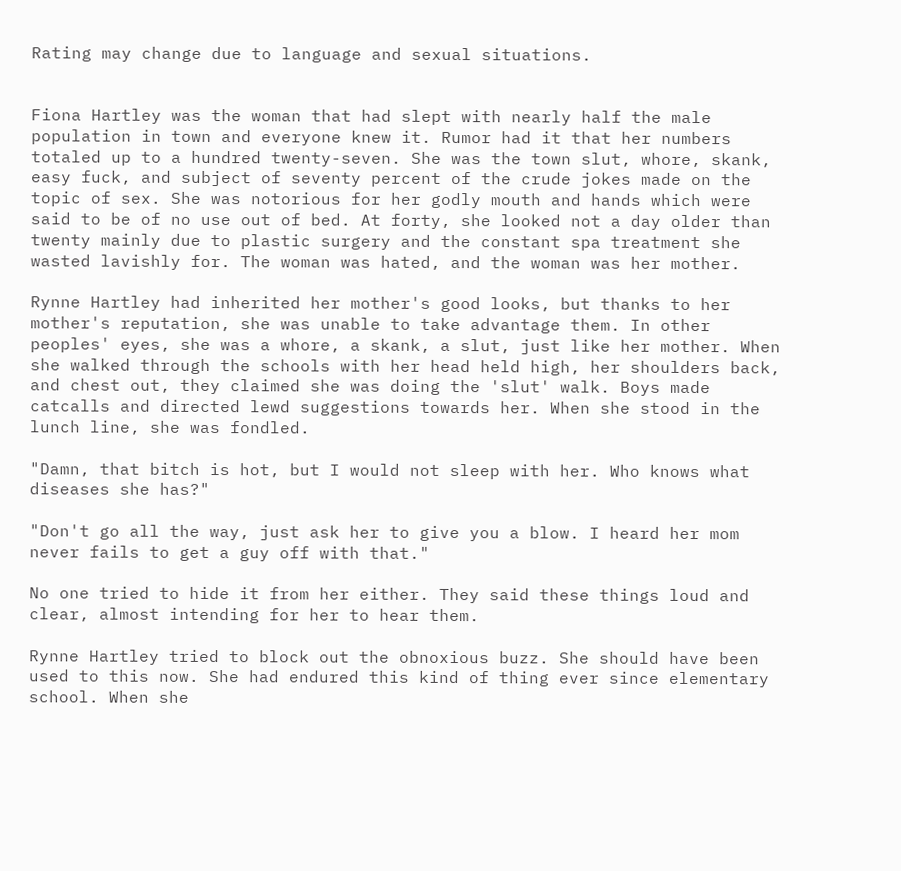Rating may change due to language and sexual situations.


Fiona Hartley was the woman that had slept with nearly half the male population in town and everyone knew it. Rumor had it that her numbers totaled up to a hundred twenty-seven. She was the town slut, whore, skank, easy fuck, and subject of seventy percent of the crude jokes made on the topic of sex. She was notorious for her godly mouth and hands which were said to be of no use out of bed. At forty, she looked not a day older than twenty mainly due to plastic surgery and the constant spa treatment she wasted lavishly for. The woman was hated, and the woman was her mother.

Rynne Hartley had inherited her mother's good looks, but thanks to her mother's reputation, she was unable to take advantage them. In other peoples' eyes, she was a whore, a skank, a slut, just like her mother. When she walked through the schools with her head held high, her shoulders back, and chest out, they claimed she was doing the 'slut' walk. Boys made catcalls and directed lewd suggestions towards her. When she stood in the lunch line, she was fondled.

"Damn, that bitch is hot, but I would not sleep with her. Who knows what diseases she has?"

"Don't go all the way, just ask her to give you a blow. I heard her mom never fails to get a guy off with that."

No one tried to hide it from her either. They said these things loud and clear, almost intending for her to hear them.

Rynne Hartley tried to block out the obnoxious buzz. She should have been used to this now. She had endured this kind of thing ever since elementary school. When she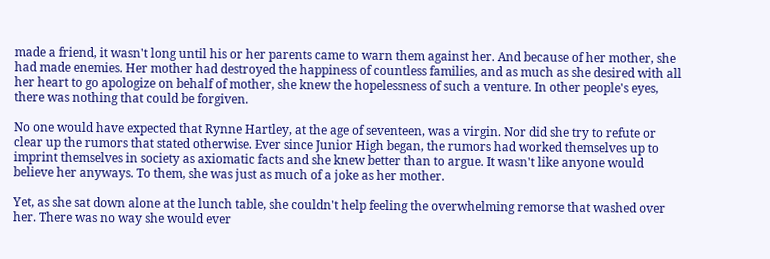made a friend, it wasn't long until his or her parents came to warn them against her. And because of her mother, she had made enemies. Her mother had destroyed the happiness of countless families, and as much as she desired with all her heart to go apologize on behalf of mother, she knew the hopelessness of such a venture. In other people's eyes, there was nothing that could be forgiven.

No one would have expected that Rynne Hartley, at the age of seventeen, was a virgin. Nor did she try to refute or clear up the rumors that stated otherwise. Ever since Junior High began, the rumors had worked themselves up to imprint themselves in society as axiomatic facts and she knew better than to argue. It wasn't like anyone would believe her anyways. To them, she was just as much of a joke as her mother.

Yet, as she sat down alone at the lunch table, she couldn't help feeling the overwhelming remorse that washed over her. There was no way she would ever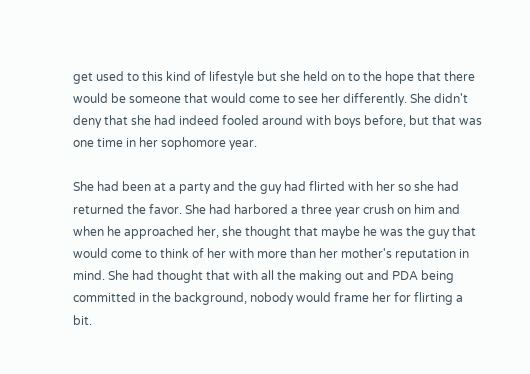get used to this kind of lifestyle but she held on to the hope that there would be someone that would come to see her differently. She didn't deny that she had indeed fooled around with boys before, but that was one time in her sophomore year.

She had been at a party and the guy had flirted with her so she had returned the favor. She had harbored a three year crush on him and when he approached her, she thought that maybe he was the guy that would come to think of her with more than her mother's reputation in mind. She had thought that with all the making out and PDA being committed in the background, nobody would frame her for flirting a bit.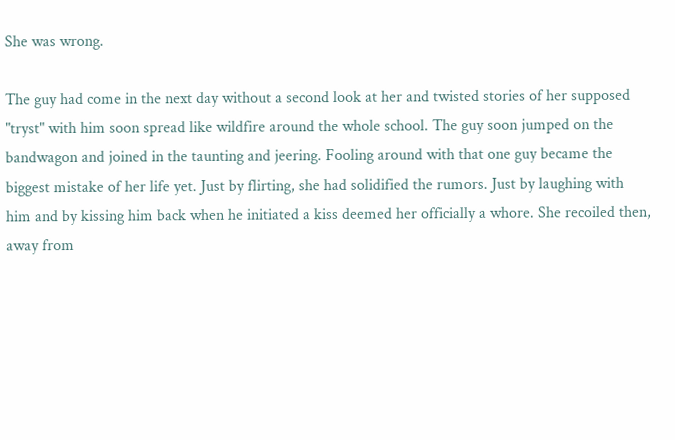She was wrong.

The guy had come in the next day without a second look at her and twisted stories of her supposed "tryst" with him soon spread like wildfire around the whole school. The guy soon jumped on the bandwagon and joined in the taunting and jeering. Fooling around with that one guy became the biggest mistake of her life yet. Just by flirting, she had solidified the rumors. Just by laughing with him and by kissing him back when he initiated a kiss deemed her officially a whore. She recoiled then, away from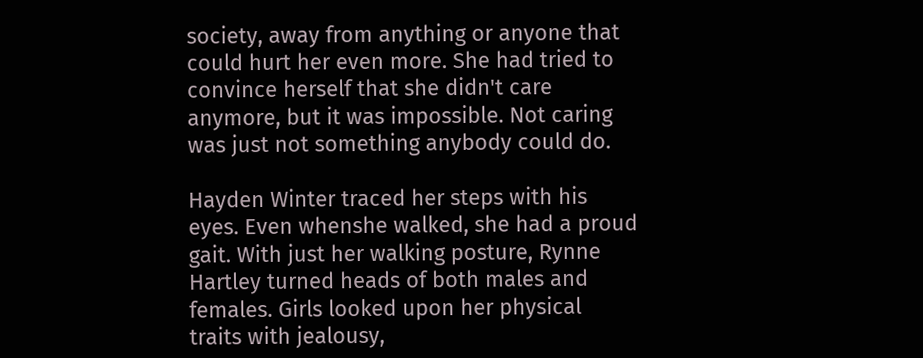society, away from anything or anyone that could hurt her even more. She had tried to convince herself that she didn't care anymore, but it was impossible. Not caring was just not something anybody could do.

Hayden Winter traced her steps with his eyes. Even whenshe walked, she had a proud gait. With just her walking posture, Rynne Hartley turned heads of both males and females. Girls looked upon her physical traits with jealousy,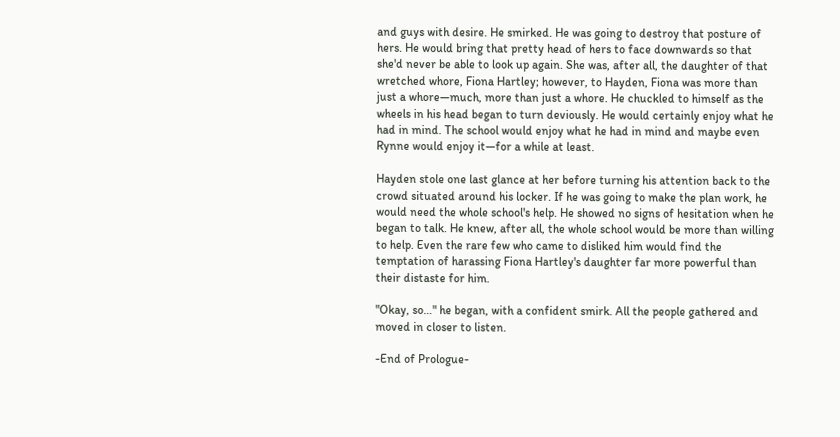and guys with desire. He smirked. He was going to destroy that posture of hers. He would bring that pretty head of hers to face downwards so that she'd never be able to look up again. She was, after all, the daughter of that wretched whore, Fiona Hartley; however, to Hayden, Fiona was more than just a whore—much, more than just a whore. He chuckled to himself as the wheels in his head began to turn deviously. He would certainly enjoy what he had in mind. The school would enjoy what he had in mind and maybe even Rynne would enjoy it—for a while at least.

Hayden stole one last glance at her before turning his attention back to the crowd situated around his locker. If he was going to make the plan work, he would need the whole school's help. He showed no signs of hesitation when he began to talk. He knew, after all, the whole school would be more than willing to help. Even the rare few who came to disliked him would find the temptation of harassing Fiona Hartley's daughter far more powerful than their distaste for him.

"Okay, so…" he began, with a confident smirk. All the people gathered and moved in closer to listen.

-End of Prologue-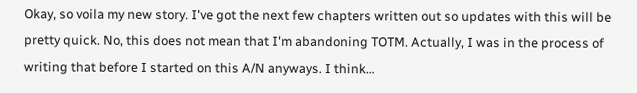Okay, so voila my new story. I've got the next few chapters written out so updates with this will be pretty quick. No, this does not mean that I'm abandoning TOTM. Actually, I was in the process of writing that before I started on this A/N anyways. I think…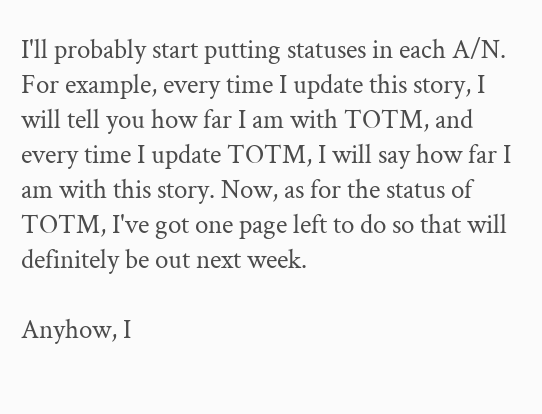I'll probably start putting statuses in each A/N. For example, every time I update this story, I will tell you how far I am with TOTM, and every time I update TOTM, I will say how far I am with this story. Now, as for the status of TOTM, I've got one page left to do so that will definitely be out next week.

Anyhow, I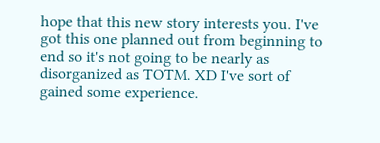hope that this new story interests you. I've got this one planned out from beginning to end so it's not going to be nearly as disorganized as TOTM. XD I've sort of gained some experience.